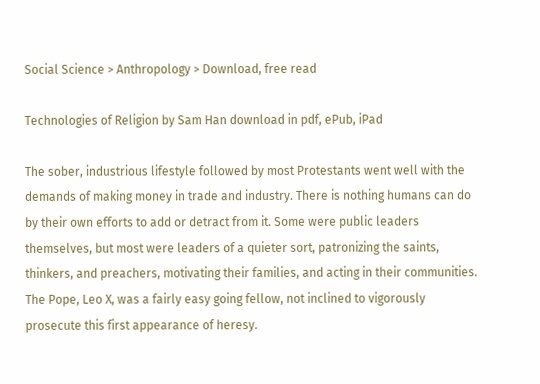Social Science > Anthropology > Download, free read

Technologies of Religion by Sam Han download in pdf, ePub, iPad

The sober, industrious lifestyle followed by most Protestants went well with the demands of making money in trade and industry. There is nothing humans can do by their own efforts to add or detract from it. Some were public leaders themselves, but most were leaders of a quieter sort, patronizing the saints, thinkers, and preachers, motivating their families, and acting in their communities. The Pope, Leo X, was a fairly easy going fellow, not inclined to vigorously prosecute this first appearance of heresy.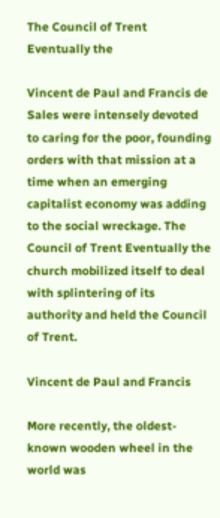The Council of Trent Eventually the

Vincent de Paul and Francis de Sales were intensely devoted to caring for the poor, founding orders with that mission at a time when an emerging capitalist economy was adding to the social wreckage. The Council of Trent Eventually the church mobilized itself to deal with splintering of its authority and held the Council of Trent.

Vincent de Paul and Francis

More recently, the oldest-known wooden wheel in the world was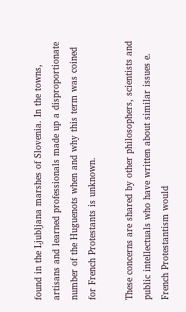found in the Ljubljana marshes of Slovenia. In the towns, artisans and learned professionals made up a disproportionate number of the Huguenots when and why this term was coined for French Protestants is unknown.

These concerns are shared by other philosophers, scientists and public intellectuals who have written about similar issues e. French Protestantism would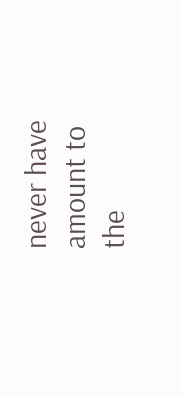never have amount to the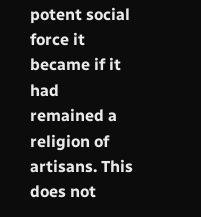potent social force it became if it had remained a religion of artisans. This does not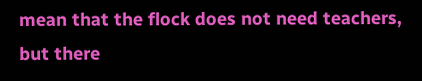mean that the flock does not need teachers, but there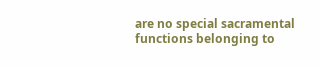are no special sacramental functions belonging to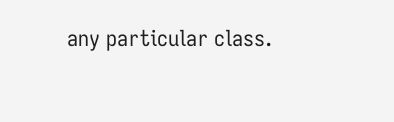any particular class.